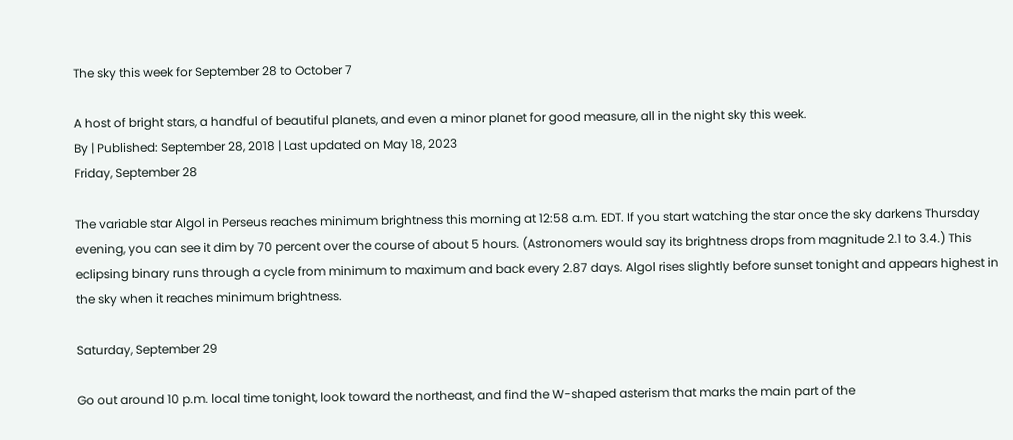The sky this week for September 28 to October 7

A host of bright stars, a handful of beautiful planets, and even a minor planet for good measure, all in the night sky this week.
By | Published: September 28, 2018 | Last updated on May 18, 2023
Friday, September 28

The variable star Algol in Perseus reaches minimum brightness this morning at 12:58 a.m. EDT. If you start watching the star once the sky darkens Thursday evening, you can see it dim by 70 percent over the course of about 5 hours. (Astronomers would say its brightness drops from magnitude 2.1 to 3.4.) This eclipsing binary runs through a cycle from minimum to maximum and back every 2.87 days. Algol rises slightly before sunset tonight and appears highest in the sky when it reaches minimum brightness.

Saturday, September 29

Go out around 10 p.m. local time tonight, look toward the northeast, and find the W-shaped asterism that marks the main part of the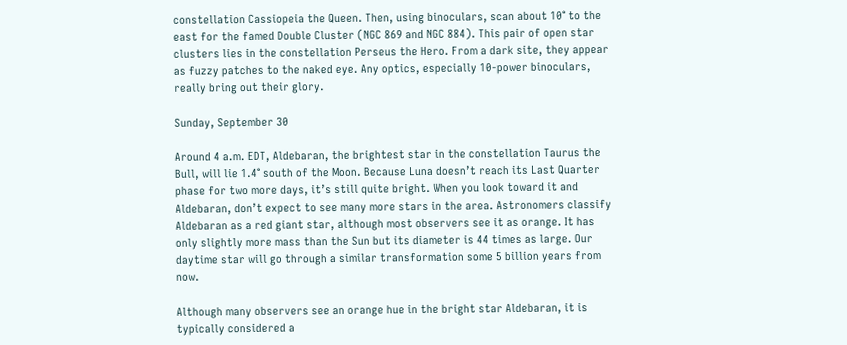constellation Cassiopeia the Queen. Then, using binoculars, scan about 10° to the east for the famed Double Cluster (NGC 869 and NGC 884). This pair of open star clusters lies in the constellation Perseus the Hero. From a dark site, they appear as fuzzy patches to the naked eye. Any optics, especially 10-power binoculars, really bring out their glory.

Sunday, September 30

Around 4 a.m. EDT, Aldebaran, the brightest star in the constellation Taurus the Bull, will lie 1.4° south of the Moon. Because Luna doesn’t reach its Last Quarter phase for two more days, it’s still quite bright. When you look toward it and Aldebaran, don’t expect to see many more stars in the area. Astronomers classify Aldebaran as a red giant star, although most observers see it as orange. It has only slightly more mass than the Sun but its diameter is 44 times as large. Our daytime star will go through a similar transformation some 5 billion years from now.

Although many observers see an orange hue in the bright star Aldebaran, it is typically considered a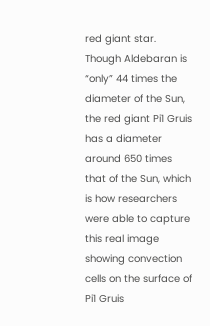red giant star. Though Aldebaran is “only” 44 times the diameter of the Sun, the red giant Pi1 Gruis has a diameter around 650 times that of the Sun, which is how researchers were able to capture this real image showing convection cells on the surface of Pi1 Gruis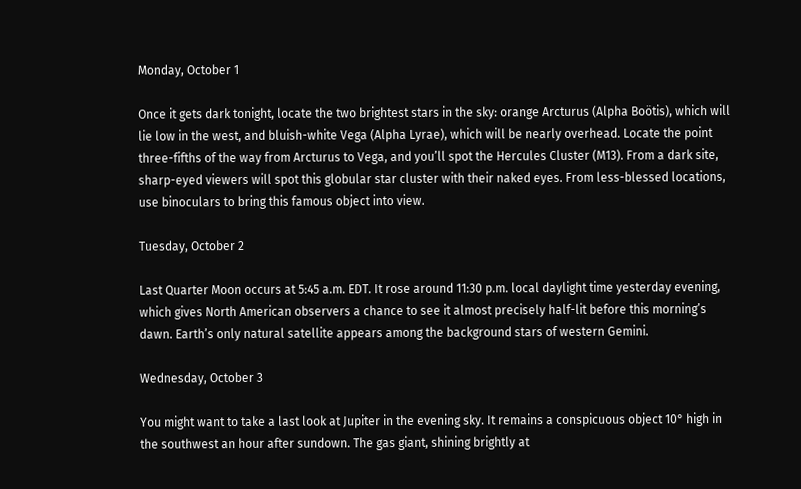Monday, October 1

Once it gets dark tonight, locate the two brightest stars in the sky: orange Arcturus (Alpha Boötis), which will lie low in the west, and bluish-white Vega (Alpha Lyrae), which will be nearly overhead. Locate the point three-fifths of the way from Arcturus to Vega, and you’ll spot the Hercules Cluster (M13). From a dark site, sharp-eyed viewers will spot this globular star cluster with their naked eyes. From less-blessed locations, use binoculars to bring this famous object into view.

Tuesday, October 2

Last Quarter Moon occurs at 5:45 a.m. EDT. It rose around 11:30 p.m. local daylight time yesterday evening, which gives North American observers a chance to see it almost precisely half-lit before this morning’s dawn. Earth’s only natural satellite appears among the background stars of western Gemini.

Wednesday, October 3

You might want to take a last look at Jupiter in the evening sky. It remains a conspicuous object 10° high in the southwest an hour after sundown. The gas giant, shining brightly at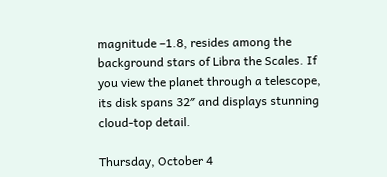magnitude –1.8, resides among the background stars of Libra the Scales. If you view the planet through a telescope, its disk spans 32″ and displays stunning cloud-top detail.

Thursday, October 4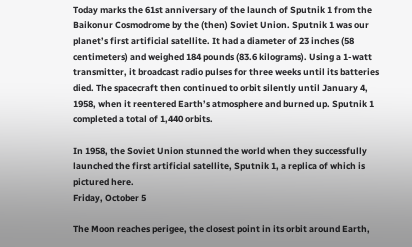Today marks the 61st anniversary of the launch of Sputnik 1 from the Baikonur Cosmodrome by the (then) Soviet Union. Sputnik 1 was our planet’s first artificial satellite. It had a diameter of 23 inches (58 centimeters) and weighed 184 pounds (83.6 kilograms). Using a 1-watt transmitter, it broadcast radio pulses for three weeks until its batteries died. The spacecraft then continued to orbit silently until January 4, 1958, when it reentered Earth’s atmosphere and burned up. Sputnik 1 completed a total of 1,440 orbits.

In 1958, the Soviet Union stunned the world when they successfully launched the first artificial satellite, Sputnik 1, a replica of which is pictured here.
Friday, October 5

The Moon reaches perigee, the closest point in its orbit around Earth,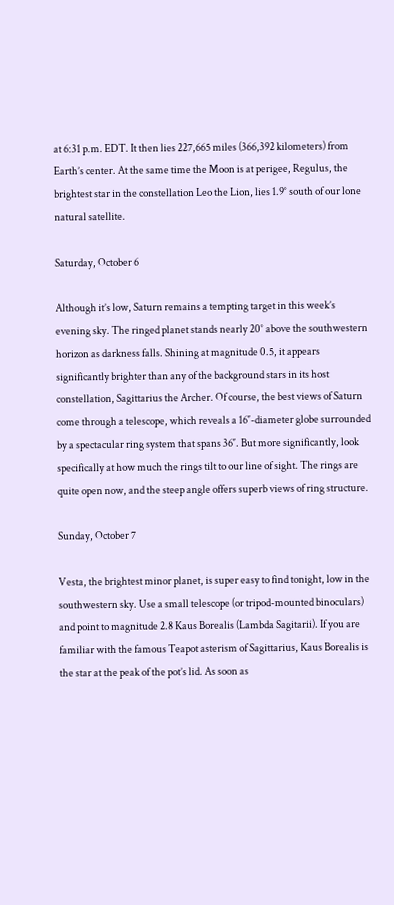at 6:31 p.m. EDT. It then lies 227,665 miles (366,392 kilometers) from Earth’s center. At the same time the Moon is at perigee, Regulus, the brightest star in the constellation Leo the Lion, lies 1.9° south of our lone natural satellite.

Saturday, October 6

Although it’s low, Saturn remains a tempting target in this week’s evening sky. The ringed planet stands nearly 20° above the southwestern horizon as darkness falls. Shining at magnitude 0.5, it appears significantly brighter than any of the background stars in its host constellation, Sagittarius the Archer. Of course, the best views of Saturn come through a telescope, which reveals a 16″-diameter globe surrounded by a spectacular ring system that spans 36″. But more significantly, look specifically at how much the rings tilt to our line of sight. The rings are quite open now, and the steep angle offers superb views of ring structure.

Sunday, October 7

Vesta, the brightest minor planet, is super easy to find tonight, low in the southwestern sky. Use a small telescope (or tripod-mounted binoculars) and point to magnitude 2.8 Kaus Borealis (Lambda Sagitarii). If you are familiar with the famous Teapot asterism of Sagittarius, Kaus Borealis is the star at the peak of the pot’s lid. As soon as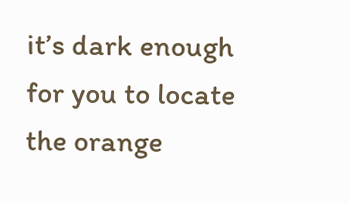it’s dark enough for you to locate the orange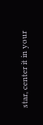star, center it in your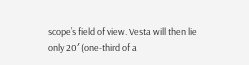scope’s field of view. Vesta will then lie only 20′ (one-third of a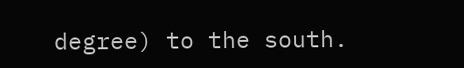degree) to the south.